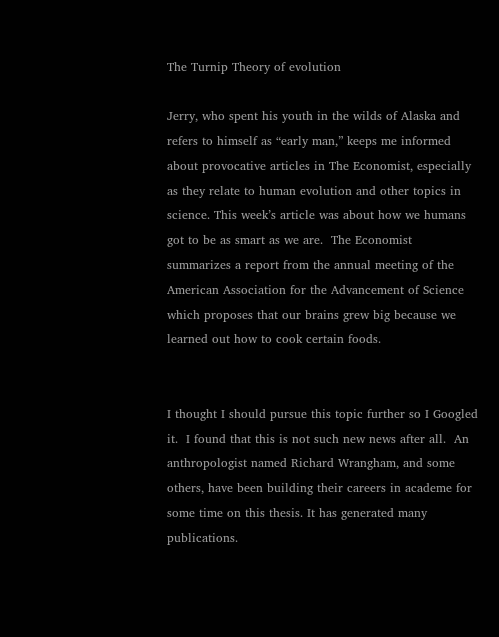The Turnip Theory of evolution

Jerry, who spent his youth in the wilds of Alaska and refers to himself as “early man,” keeps me informed about provocative articles in The Economist, especially as they relate to human evolution and other topics in science. This week’s article was about how we humans got to be as smart as we are.  The Economist summarizes a report from the annual meeting of the American Association for the Advancement of Science which proposes that our brains grew big because we learned out how to cook certain foods.


I thought I should pursue this topic further so I Googled it.  I found that this is not such new news after all.  An anthropologist named Richard Wrangham, and some others, have been building their careers in academe for some time on this thesis. It has generated many publications.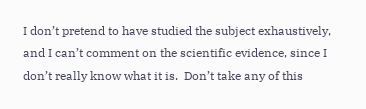I don’t pretend to have studied the subject exhaustively, and I can’t comment on the scientific evidence, since I don’t really know what it is.  Don’t take any of this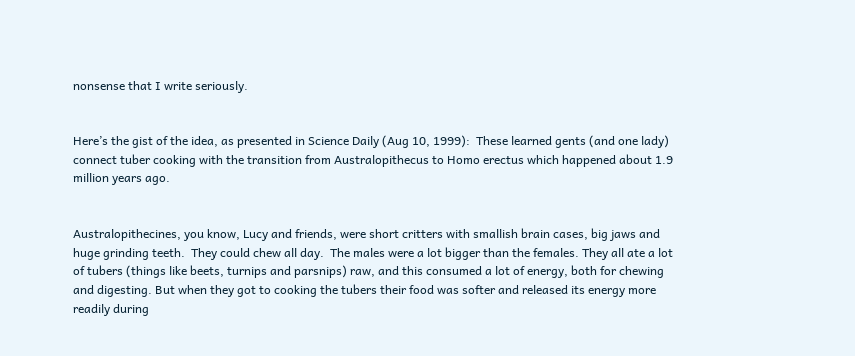nonsense that I write seriously.


Here’s the gist of the idea, as presented in Science Daily (Aug 10, 1999):  These learned gents (and one lady) connect tuber cooking with the transition from Australopithecus to Homo erectus which happened about 1.9 million years ago.


Australopithecines, you know, Lucy and friends, were short critters with smallish brain cases, big jaws and huge grinding teeth.  They could chew all day.  The males were a lot bigger than the females. They all ate a lot of tubers (things like beets, turnips and parsnips) raw, and this consumed a lot of energy, both for chewing and digesting. But when they got to cooking the tubers their food was softer and released its energy more readily during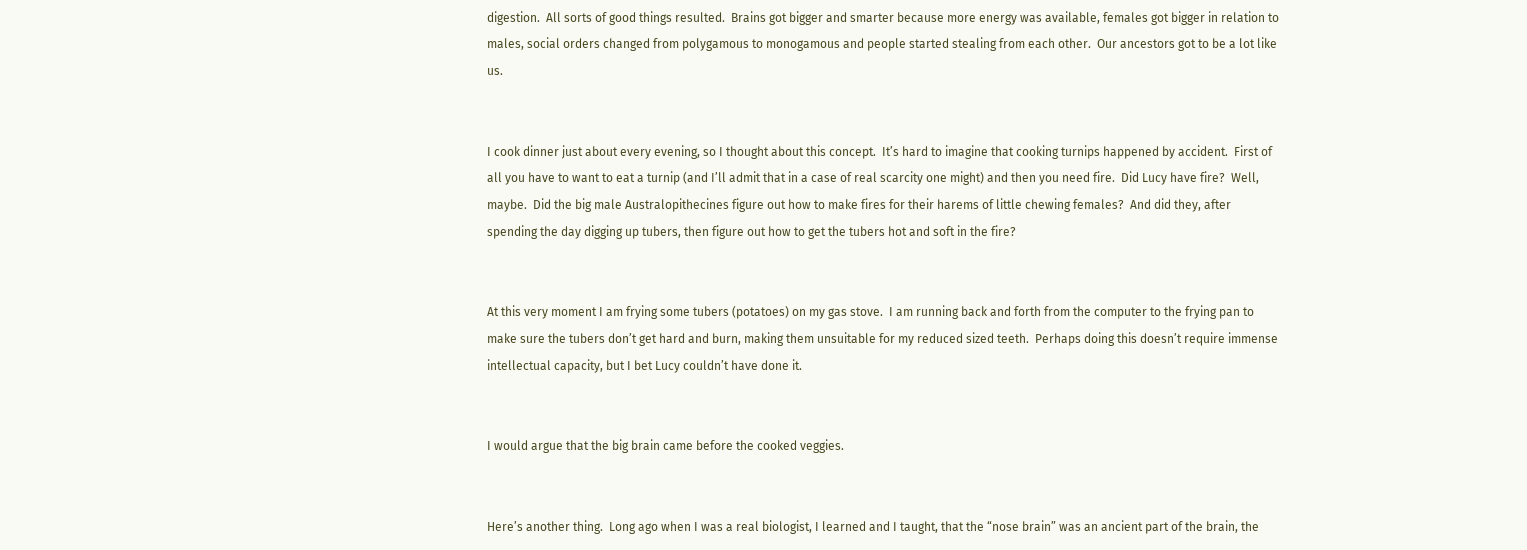digestion.  All sorts of good things resulted.  Brains got bigger and smarter because more energy was available, females got bigger in relation to males, social orders changed from polygamous to monogamous and people started stealing from each other.  Our ancestors got to be a lot like us.


I cook dinner just about every evening, so I thought about this concept.  It’s hard to imagine that cooking turnips happened by accident.  First of all you have to want to eat a turnip (and I’ll admit that in a case of real scarcity one might) and then you need fire.  Did Lucy have fire?  Well, maybe.  Did the big male Australopithecines figure out how to make fires for their harems of little chewing females?  And did they, after spending the day digging up tubers, then figure out how to get the tubers hot and soft in the fire?


At this very moment I am frying some tubers (potatoes) on my gas stove.  I am running back and forth from the computer to the frying pan to make sure the tubers don’t get hard and burn, making them unsuitable for my reduced sized teeth.  Perhaps doing this doesn’t require immense intellectual capacity, but I bet Lucy couldn’t have done it.


I would argue that the big brain came before the cooked veggies.


Here’s another thing.  Long ago when I was a real biologist, I learned and I taught, that the “nose brain” was an ancient part of the brain, the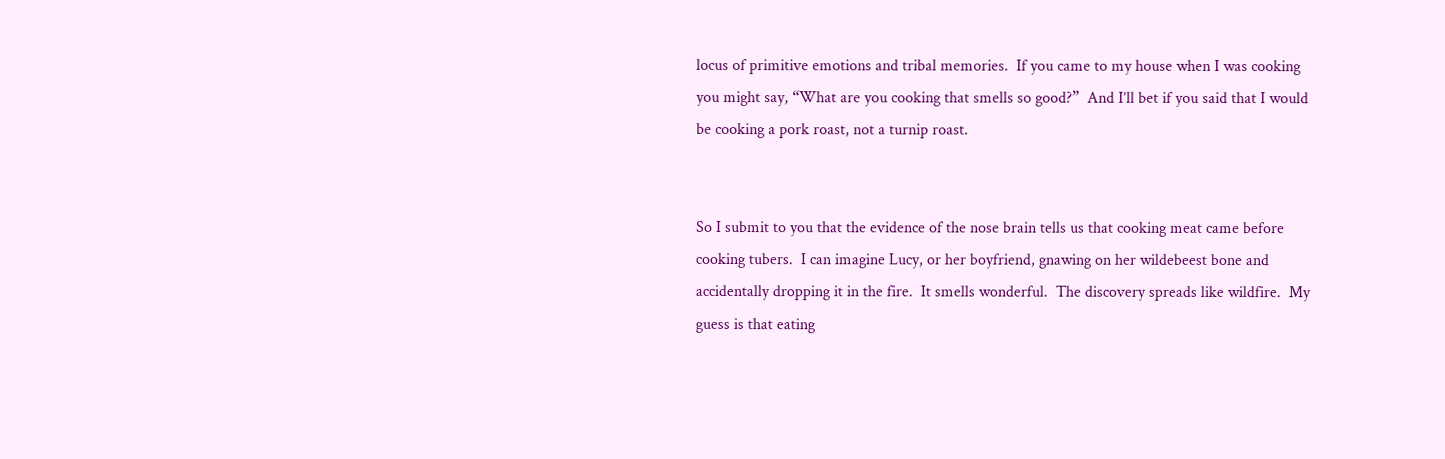locus of primitive emotions and tribal memories.  If you came to my house when I was cooking you might say, “What are you cooking that smells so good?”  And I’ll bet if you said that I would be cooking a pork roast, not a turnip roast.


So I submit to you that the evidence of the nose brain tells us that cooking meat came before cooking tubers.  I can imagine Lucy, or her boyfriend, gnawing on her wildebeest bone and accidentally dropping it in the fire.  It smells wonderful.  The discovery spreads like wildfire.  My guess is that eating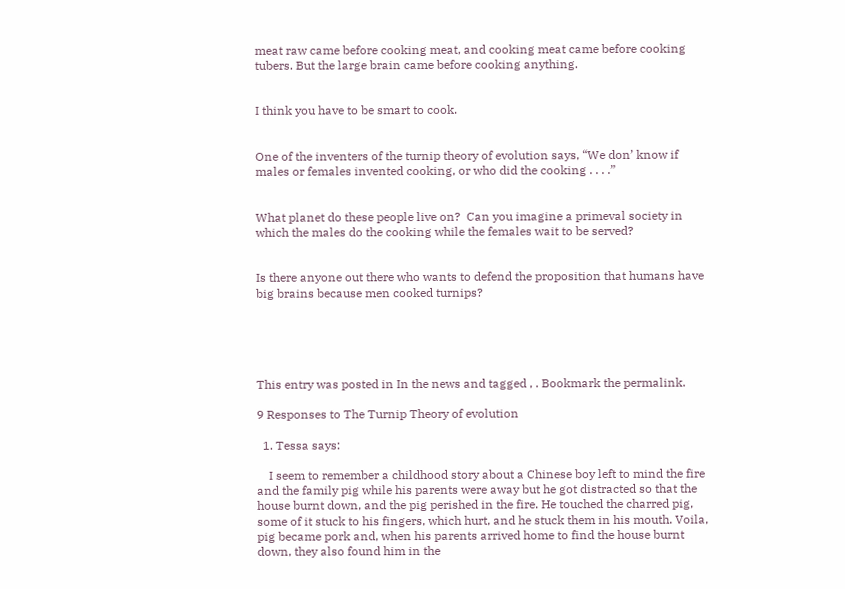meat raw came before cooking meat, and cooking meat came before cooking tubers. But the large brain came before cooking anything.


I think you have to be smart to cook.


One of the inventers of the turnip theory of evolution says, “We don’ know if males or females invented cooking, or who did the cooking . . . .”


What planet do these people live on?  Can you imagine a primeval society in which the males do the cooking while the females wait to be served?


Is there anyone out there who wants to defend the proposition that humans have big brains because men cooked turnips?





This entry was posted in In the news and tagged , . Bookmark the permalink.

9 Responses to The Turnip Theory of evolution

  1. Tessa says:

    I seem to remember a childhood story about a Chinese boy left to mind the fire and the family pig while his parents were away but he got distracted so that the house burnt down, and the pig perished in the fire. He touched the charred pig, some of it stuck to his fingers, which hurt, and he stuck them in his mouth. Voila, pig became pork and, when his parents arrived home to find the house burnt down, they also found him in the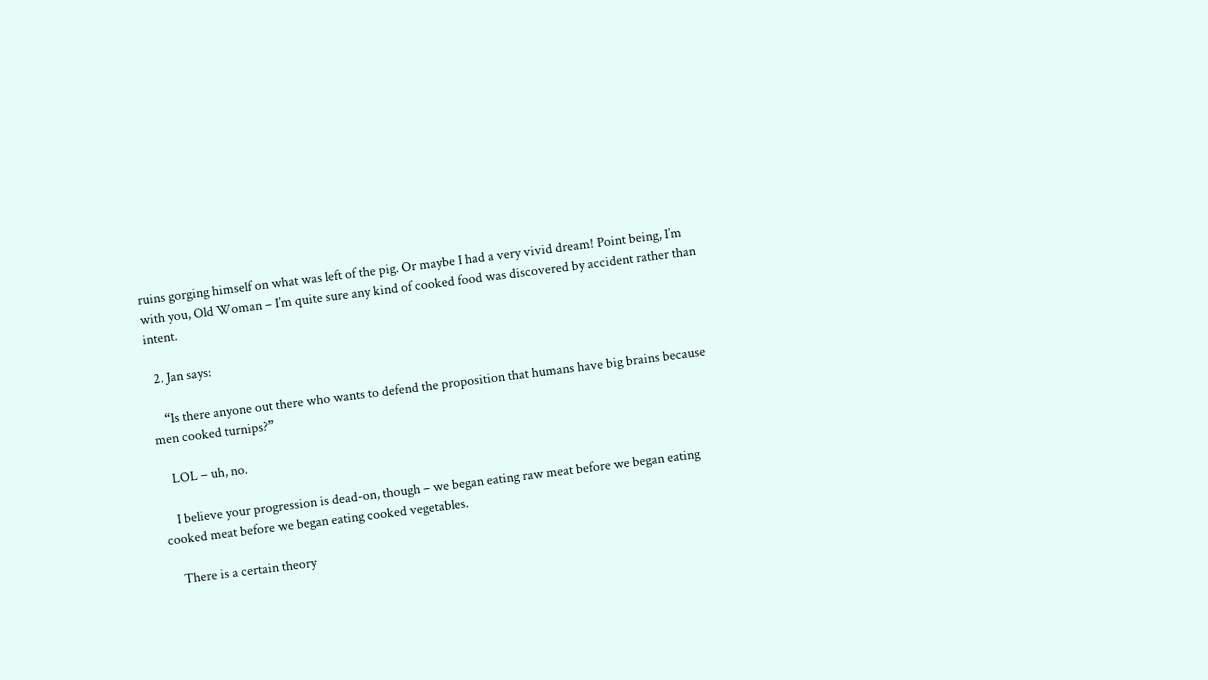ruins gorging himself on what was left of the pig. Or maybe I had a very vivid dream! Point being, I’m with you, Old Woman – I’m quite sure any kind of cooked food was discovered by accident rather than intent.

  2. Jan says:

    “Is there anyone out there who wants to defend the proposition that humans have big brains because men cooked turnips?”

    LOL – uh, no.

    I believe your progression is dead-on, though – we began eating raw meat before we began eating cooked meat before we began eating cooked vegetables.

    There is a certain theory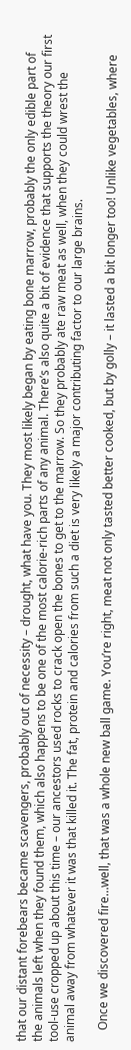that our distant forebears became scavengers, probably out of necessity – drought, what have you. They most likely began by eating bone marrow, probably the only edible part of the animals left when they found them, which also happens to be one of the most calorie-rich parts of any animal. There’s also quite a bit of evidence that supports the theory our first tool-use cropped up about this time – our ancestors used rocks to crack open the bones to get to the marrow. So they probably ate raw meat as well, when they could wrest the animal away from whatever it was that killed it. The fat, protein and calories from such a diet is very likely a major contributing factor to our large brains.

    Once we discovered fire…well, that was a whole new ball game. You’re right, meat not only tasted better cooked, but by golly – it lasted a bit longer too! Unlike vegetables, where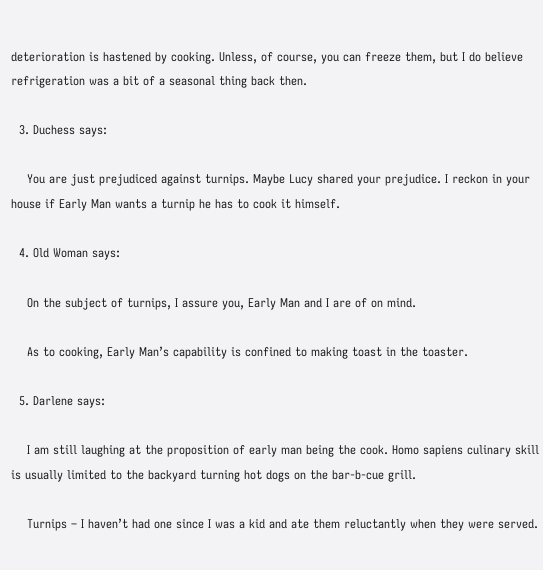deterioration is hastened by cooking. Unless, of course, you can freeze them, but I do believe refrigeration was a bit of a seasonal thing back then.

  3. Duchess says:

    You are just prejudiced against turnips. Maybe Lucy shared your prejudice. I reckon in your house if Early Man wants a turnip he has to cook it himself.

  4. Old Woman says:

    On the subject of turnips, I assure you, Early Man and I are of on mind.

    As to cooking, Early Man’s capability is confined to making toast in the toaster.

  5. Darlene says:

    I am still laughing at the proposition of early man being the cook. Homo sapiens culinary skill is usually limited to the backyard turning hot dogs on the bar-b-cue grill.

    Turnips – I haven’t had one since I was a kid and ate them reluctantly when they were served.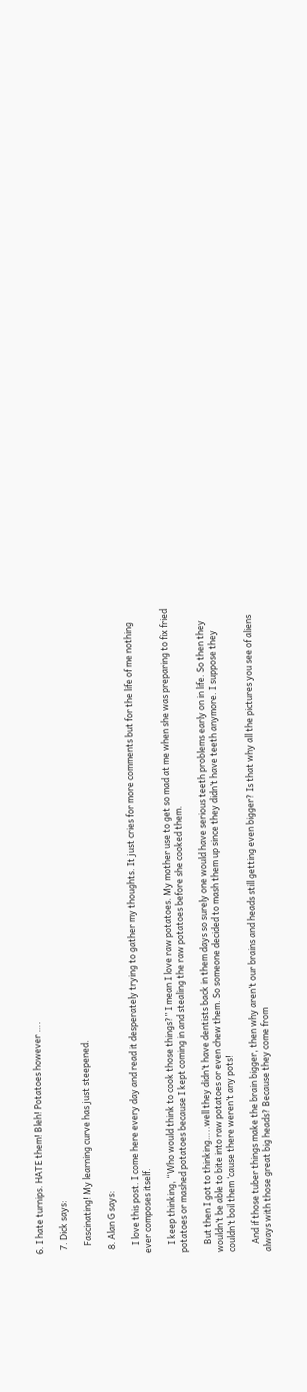6. I hate turnips. HATE them! Bleh! Potatoes however ….

  7. Dick says:

    Fascinating! My learning curve has just steepened.

  8. Alan G says:

    I love this post. I come here every day and read it desperately trying to gather my thoughts. It just cries for more comments but for the life of me nothing ever composes itself.

    I keep thinking, “Who would think to cook those things?” I mean I love raw potatoes. My mother use to get so mad at me when she was preparing to fix fried potatoes or mashed potatoes because I kept coming in and stealing the raw potatoes before she cooked them.

    But then I got to thinking…..well they didn’t have dentists back in them days so surely one would have serious teeth problems early on in life. So then they wouldn’t be able to bite into raw potatoes or even chew them. So someone decided to mash them up since they didn’t have teeth anymore. I suppose they couldn’t boil them ‘cause there weren’t any pots!

    And if those tuber things make the brain bigger, then why aren’t our brains and heads still getting even bigger? Is that why all the pictures you see of aliens always with those great big heads? Because they come from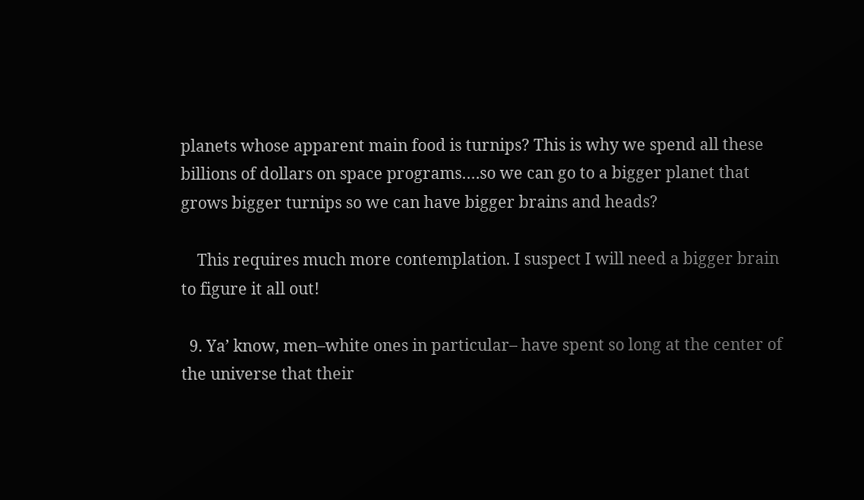planets whose apparent main food is turnips? This is why we spend all these billions of dollars on space programs….so we can go to a bigger planet that grows bigger turnips so we can have bigger brains and heads?

    This requires much more contemplation. I suspect I will need a bigger brain to figure it all out!

  9. Ya’ know, men–white ones in particular– have spent so long at the center of the universe that their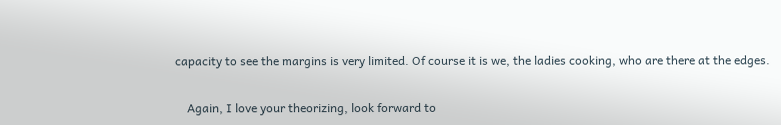capacity to see the margins is very limited. Of course it is we, the ladies cooking, who are there at the edges.

    Again, I love your theorizing, look forward to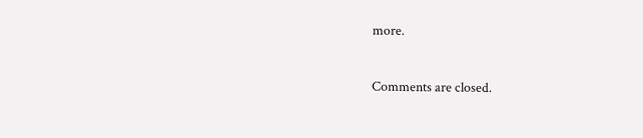more.

Comments are closed.